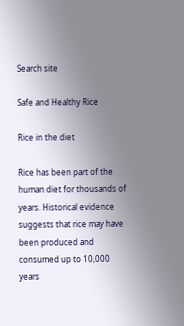Search site

Safe and Healthy Rice

Rice in the diet

Rice has been part of the human diet for thousands of years. Historical evidence suggests that rice may have been produced and consumed up to 10,000 years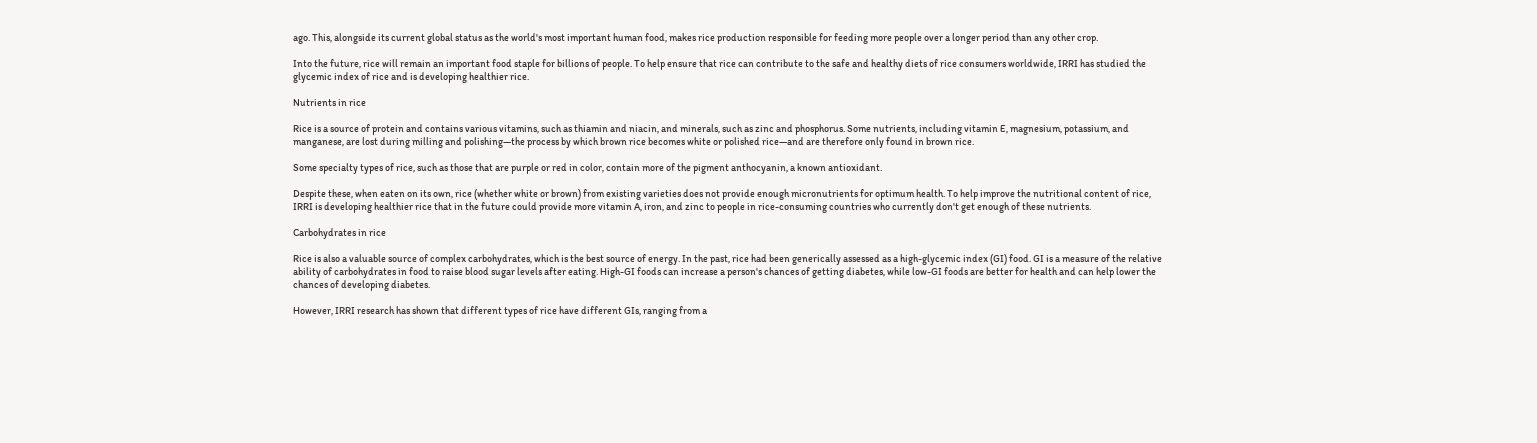ago. This, alongside its current global status as the world's most important human food, makes rice production responsible for feeding more people over a longer period than any other crop.

Into the future, rice will remain an important food staple for billions of people. To help ensure that rice can contribute to the safe and healthy diets of rice consumers worldwide, IRRI has studied the glycemic index of rice and is developing healthier rice.

Nutrients in rice

Rice is a source of protein and contains various vitamins, such as thiamin and niacin, and minerals, such as zinc and phosphorus. Some nutrients, including vitamin E, magnesium, potassium, and manganese, are lost during milling and polishing—the process by which brown rice becomes white or polished rice—and are therefore only found in brown rice.

Some specialty types of rice, such as those that are purple or red in color, contain more of the pigment anthocyanin, a known antioxidant.

Despite these, when eaten on its own, rice (whether white or brown) from existing varieties does not provide enough micronutrients for optimum health. To help improve the nutritional content of rice, IRRI is developing healthier rice that in the future could provide more vitamin A, iron, and zinc to people in rice-consuming countries who currently don't get enough of these nutrients.

Carbohydrates in rice

Rice is also a valuable source of complex carbohydrates, which is the best source of energy. In the past, rice had been generically assessed as a high-glycemic index (GI) food. GI is a measure of the relative ability of carbohydrates in food to raise blood sugar levels after eating. High-GI foods can increase a person's chances of getting diabetes, while low-GI foods are better for health and can help lower the chances of developing diabetes.

However, IRRI research has shown that different types of rice have different GIs, ranging from a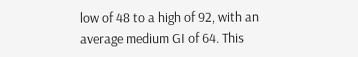low of 48 to a high of 92, with an average medium GI of 64. This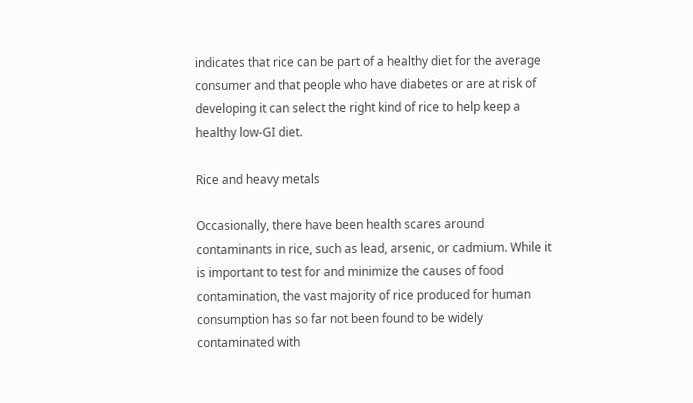indicates that rice can be part of a healthy diet for the average consumer and that people who have diabetes or are at risk of developing it can select the right kind of rice to help keep a healthy low-GI diet.

Rice and heavy metals

Occasionally, there have been health scares around contaminants in rice, such as lead, arsenic, or cadmium. While it is important to test for and minimize the causes of food contamination, the vast majority of rice produced for human consumption has so far not been found to be widely contaminated with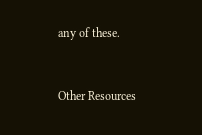any of these.


Other Resources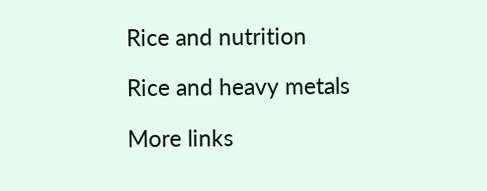Rice and nutrition

Rice and heavy metals

More links